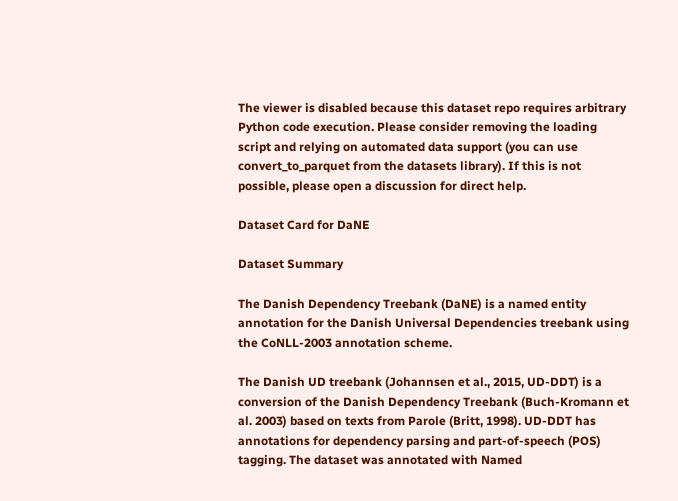The viewer is disabled because this dataset repo requires arbitrary Python code execution. Please consider removing the loading script and relying on automated data support (you can use convert_to_parquet from the datasets library). If this is not possible, please open a discussion for direct help.

Dataset Card for DaNE

Dataset Summary

The Danish Dependency Treebank (DaNE) is a named entity annotation for the Danish Universal Dependencies treebank using the CoNLL-2003 annotation scheme.

The Danish UD treebank (Johannsen et al., 2015, UD-DDT) is a conversion of the Danish Dependency Treebank (Buch-Kromann et al. 2003) based on texts from Parole (Britt, 1998). UD-DDT has annotations for dependency parsing and part-of-speech (POS) tagging. The dataset was annotated with Named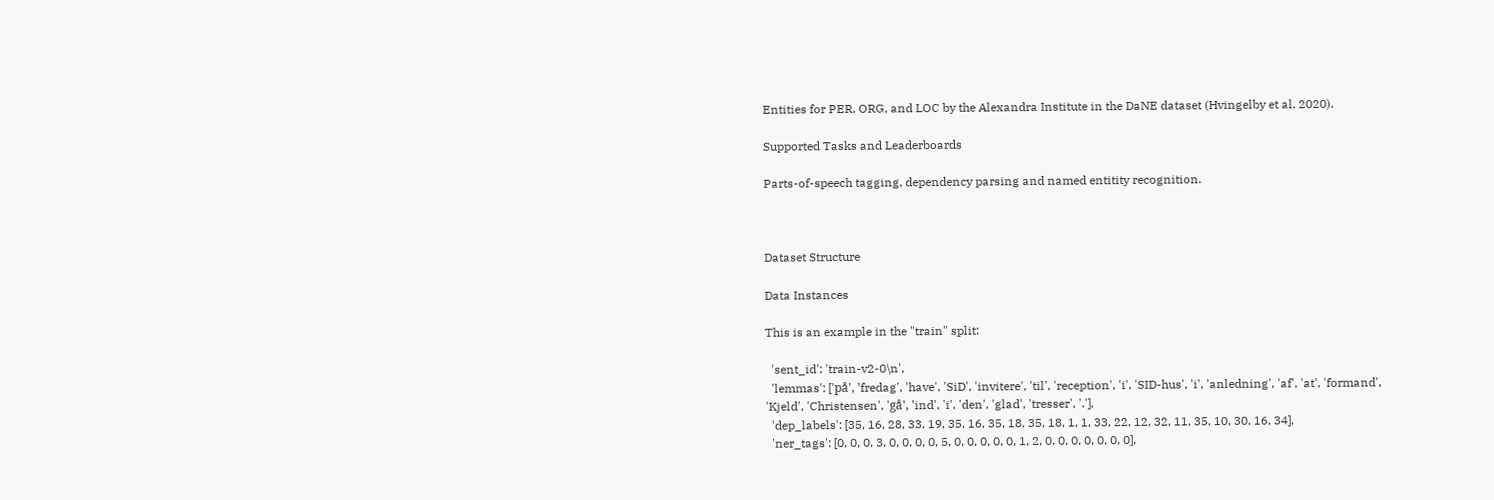Entities for PER, ORG, and LOC by the Alexandra Institute in the DaNE dataset (Hvingelby et al. 2020).

Supported Tasks and Leaderboards

Parts-of-speech tagging, dependency parsing and named entitity recognition.



Dataset Structure

Data Instances

This is an example in the "train" split:

  'sent_id': 'train-v2-0\n',
  'lemmas': ['på', 'fredag', 'have', 'SiD', 'invitere', 'til', 'reception', 'i', 'SID-hus', 'i', 'anledning', 'af', 'at', 'formand', 'Kjeld', 'Christensen', 'gå', 'ind', 'i', 'den', 'glad', 'tresser', '.'],
  'dep_labels': [35, 16, 28, 33, 19, 35, 16, 35, 18, 35, 18, 1, 1, 33, 22, 12, 32, 11, 35, 10, 30, 16, 34],
  'ner_tags': [0, 0, 0, 3, 0, 0, 0, 0, 5, 0, 0, 0, 0, 0, 1, 2, 0, 0, 0, 0, 0, 0, 0],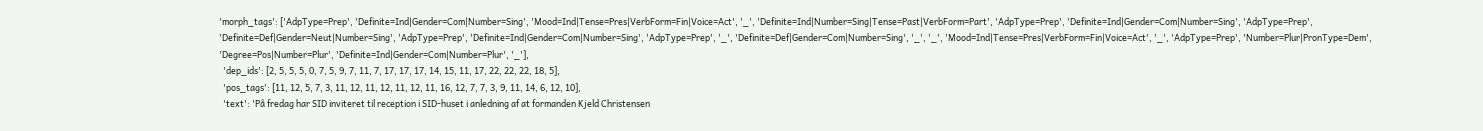'morph_tags': ['AdpType=Prep', 'Definite=Ind|Gender=Com|Number=Sing', 'Mood=Ind|Tense=Pres|VerbForm=Fin|Voice=Act', '_', 'Definite=Ind|Number=Sing|Tense=Past|VerbForm=Part', 'AdpType=Prep', 'Definite=Ind|Gender=Com|Number=Sing', 'AdpType=Prep', 'Definite=Def|Gender=Neut|Number=Sing', 'AdpType=Prep', 'Definite=Ind|Gender=Com|Number=Sing', 'AdpType=Prep', '_', 'Definite=Def|Gender=Com|Number=Sing', '_', '_', 'Mood=Ind|Tense=Pres|VerbForm=Fin|Voice=Act', '_', 'AdpType=Prep', 'Number=Plur|PronType=Dem', 'Degree=Pos|Number=Plur', 'Definite=Ind|Gender=Com|Number=Plur', '_'],
  'dep_ids': [2, 5, 5, 5, 0, 7, 5, 9, 7, 11, 7, 17, 17, 17, 14, 15, 11, 17, 22, 22, 22, 18, 5],
  'pos_tags': [11, 12, 5, 7, 3, 11, 12, 11, 12, 11, 12, 11, 16, 12, 7, 7, 3, 9, 11, 14, 6, 12, 10],
  'text': 'På fredag har SID inviteret til reception i SID-huset i anledning af at formanden Kjeld Christensen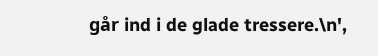går ind i de glade tressere.\n',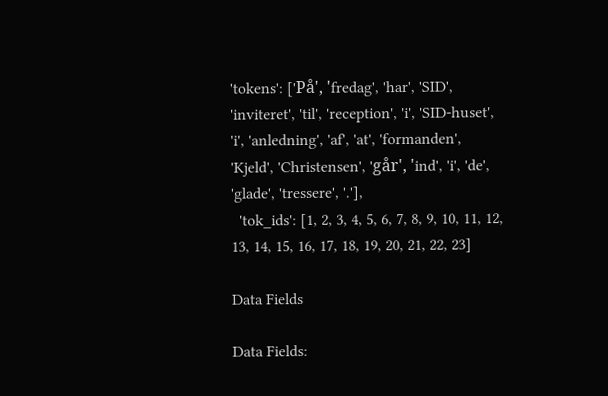'tokens': ['På', 'fredag', 'har', 'SID', 'inviteret', 'til', 'reception', 'i', 'SID-huset', 'i', 'anledning', 'af', 'at', 'formanden', 'Kjeld', 'Christensen', 'går', 'ind', 'i', 'de', 'glade', 'tressere', '.'],
  'tok_ids': [1, 2, 3, 4, 5, 6, 7, 8, 9, 10, 11, 12, 13, 14, 15, 16, 17, 18, 19, 20, 21, 22, 23]

Data Fields

Data Fields: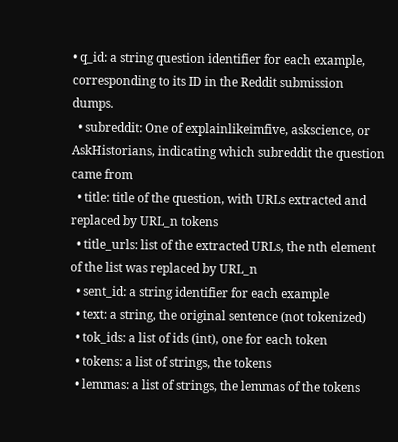• q_id: a string question identifier for each example, corresponding to its ID in the Reddit submission dumps.
  • subreddit: One of explainlikeimfive, askscience, or AskHistorians, indicating which subreddit the question came from
  • title: title of the question, with URLs extracted and replaced by URL_n tokens
  • title_urls: list of the extracted URLs, the nth element of the list was replaced by URL_n
  • sent_id: a string identifier for each example
  • text: a string, the original sentence (not tokenized)
  • tok_ids: a list of ids (int), one for each token
  • tokens: a list of strings, the tokens
  • lemmas: a list of strings, the lemmas of the tokens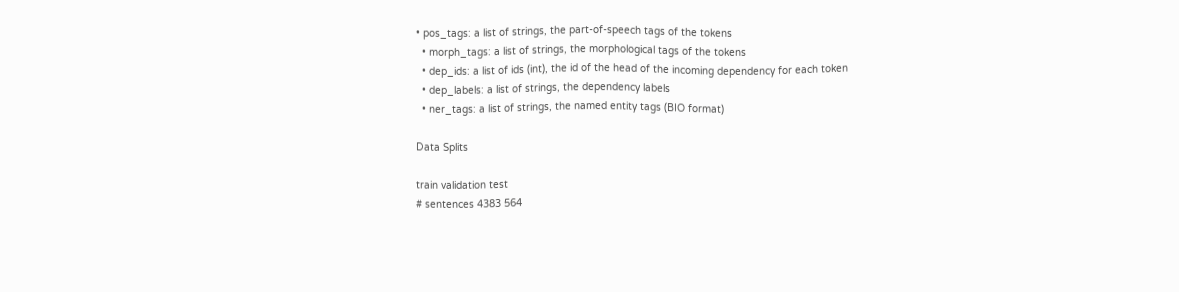• pos_tags: a list of strings, the part-of-speech tags of the tokens
  • morph_tags: a list of strings, the morphological tags of the tokens
  • dep_ids: a list of ids (int), the id of the head of the incoming dependency for each token
  • dep_labels: a list of strings, the dependency labels
  • ner_tags: a list of strings, the named entity tags (BIO format)

Data Splits

train validation test
# sentences 4383 564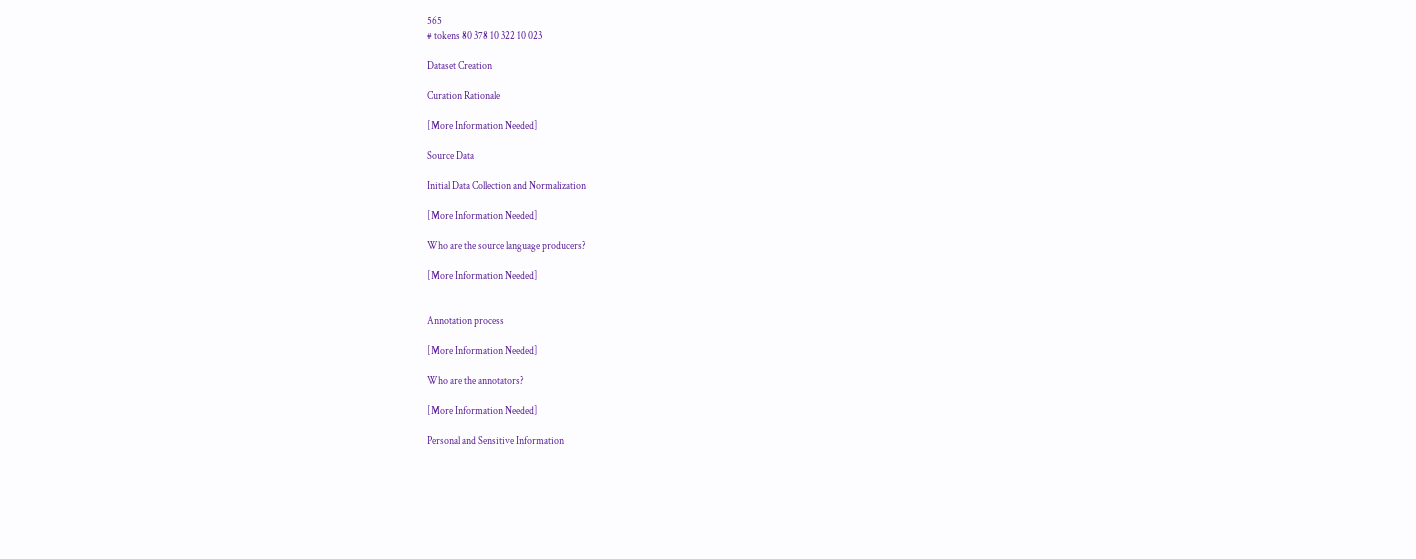565
# tokens 80 378 10 322 10 023

Dataset Creation

Curation Rationale

[More Information Needed]

Source Data

Initial Data Collection and Normalization

[More Information Needed]

Who are the source language producers?

[More Information Needed]


Annotation process

[More Information Needed]

Who are the annotators?

[More Information Needed]

Personal and Sensitive Information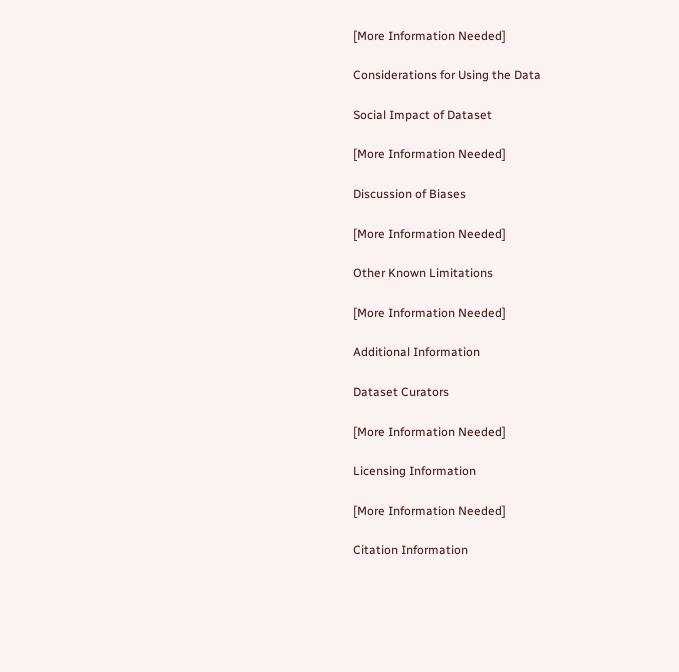[More Information Needed]

Considerations for Using the Data

Social Impact of Dataset

[More Information Needed]

Discussion of Biases

[More Information Needed]

Other Known Limitations

[More Information Needed]

Additional Information

Dataset Curators

[More Information Needed]

Licensing Information

[More Information Needed]

Citation Information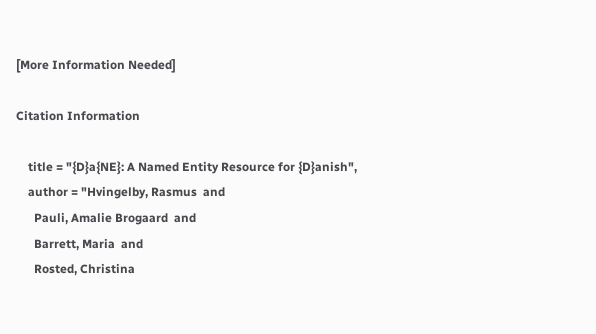[More Information Needed]

Citation Information

    title = "{D}a{NE}: A Named Entity Resource for {D}anish",
    author = "Hvingelby, Rasmus  and
      Pauli, Amalie Brogaard  and
      Barrett, Maria  and
      Rosted, Christina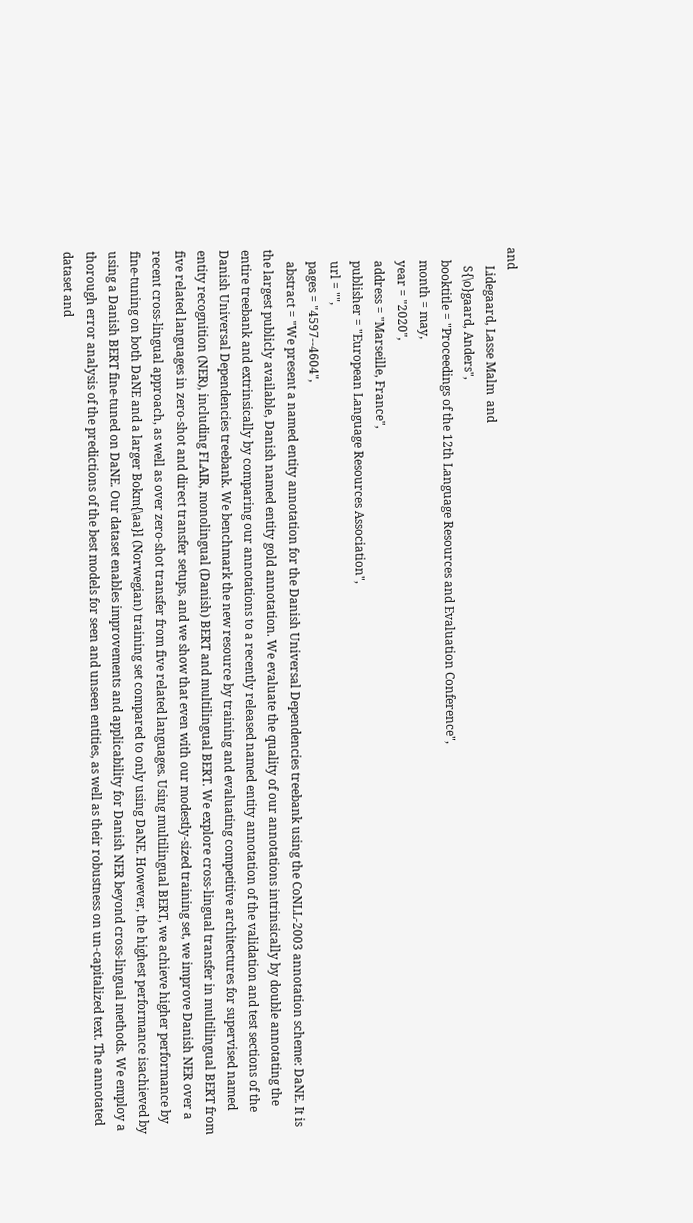and
      Lidegaard, Lasse Malm  and
      S{\o}gaard, Anders",
    booktitle = "Proceedings of the 12th Language Resources and Evaluation Conference",
    month = may,
    year = "2020",
    address = "Marseille, France",
    publisher = "European Language Resources Association",
    url = "",
    pages = "4597--4604",
    abstract = "We present a named entity annotation for the Danish Universal Dependencies treebank using the CoNLL-2003 annotation scheme: DaNE. It is the largest publicly available, Danish named entity gold annotation. We evaluate the quality of our annotations intrinsically by double annotating the entire treebank and extrinsically by comparing our annotations to a recently released named entity annotation of the validation and test sections of the Danish Universal Dependencies treebank. We benchmark the new resource by training and evaluating competitive architectures for supervised named entity recognition (NER), including FLAIR, monolingual (Danish) BERT and multilingual BERT. We explore cross-lingual transfer in multilingual BERT from five related languages in zero-shot and direct transfer setups, and we show that even with our modestly-sized training set, we improve Danish NER over a recent cross-lingual approach, as well as over zero-shot transfer from five related languages. Using multilingual BERT, we achieve higher performance by fine-tuning on both DaNE and a larger Bokm{\aa}l (Norwegian) training set compared to only using DaNE. However, the highest performance isachieved by using a Danish BERT fine-tuned on DaNE. Our dataset enables improvements and applicability for Danish NER beyond cross-lingual methods. We employ a thorough error analysis of the predictions of the best models for seen and unseen entities, as well as their robustness on un-capitalized text. The annotated dataset and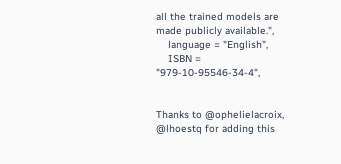all the trained models are made publicly available.",
    language = "English",
    ISBN = "979-10-95546-34-4",


Thanks to @ophelielacroix, @lhoestq for adding this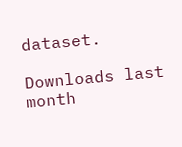dataset.

Downloads last month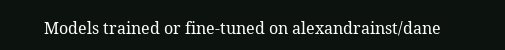Models trained or fine-tuned on alexandrainst/dane